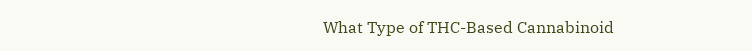What Type of THC-Based Cannabinoid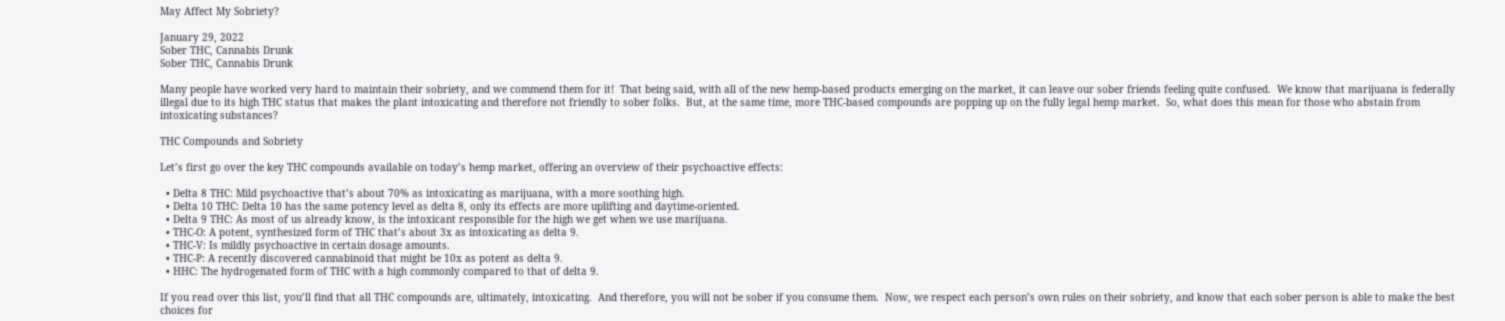May Affect My Sobriety?

January 29, 2022
Sober THC, Cannabis Drunk
Sober THC, Cannabis Drunk

Many people have worked very hard to maintain their sobriety, and we commend them for it!  That being said, with all of the new hemp-based products emerging on the market, it can leave our sober friends feeling quite confused.  We know that marijuana is federally illegal due to its high THC status that makes the plant intoxicating and therefore not friendly to sober folks.  But, at the same time, more THC-based compounds are popping up on the fully legal hemp market.  So, what does this mean for those who abstain from intoxicating substances?

THC Compounds and Sobriety

Let’s first go over the key THC compounds available on today’s hemp market, offering an overview of their psychoactive effects:

  • Delta 8 THC: Mild psychoactive that’s about 70% as intoxicating as marijuana, with a more soothing high.
  • Delta 10 THC: Delta 10 has the same potency level as delta 8, only its effects are more uplifting and daytime-oriented.
  • Delta 9 THC: As most of us already know, is the intoxicant responsible for the high we get when we use marijuana.
  • THC-O: A potent, synthesized form of THC that’s about 3x as intoxicating as delta 9.
  • THC-V: Is mildly psychoactive in certain dosage amounts.
  • THC-P: A recently discovered cannabinoid that might be 10x as potent as delta 9.
  • HHC: The hydrogenated form of THC with a high commonly compared to that of delta 9.

If you read over this list, you’ll find that all THC compounds are, ultimately, intoxicating.  And therefore, you will not be sober if you consume them.  Now, we respect each person’s own rules on their sobriety, and know that each sober person is able to make the best choices for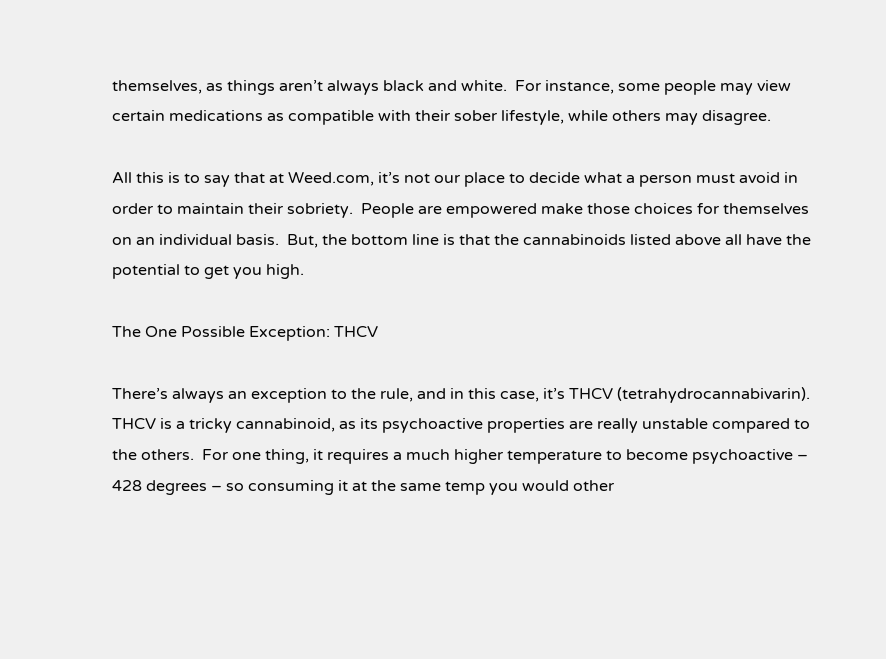themselves, as things aren’t always black and white.  For instance, some people may view certain medications as compatible with their sober lifestyle, while others may disagree.

All this is to say that at Weed.com, it’s not our place to decide what a person must avoid in order to maintain their sobriety.  People are empowered make those choices for themselves on an individual basis.  But, the bottom line is that the cannabinoids listed above all have the potential to get you high.

The One Possible Exception: THCV

There’s always an exception to the rule, and in this case, it’s THCV (tetrahydrocannabivarin).  THCV is a tricky cannabinoid, as its psychoactive properties are really unstable compared to the others.  For one thing, it requires a much higher temperature to become psychoactive – 428 degrees – so consuming it at the same temp you would other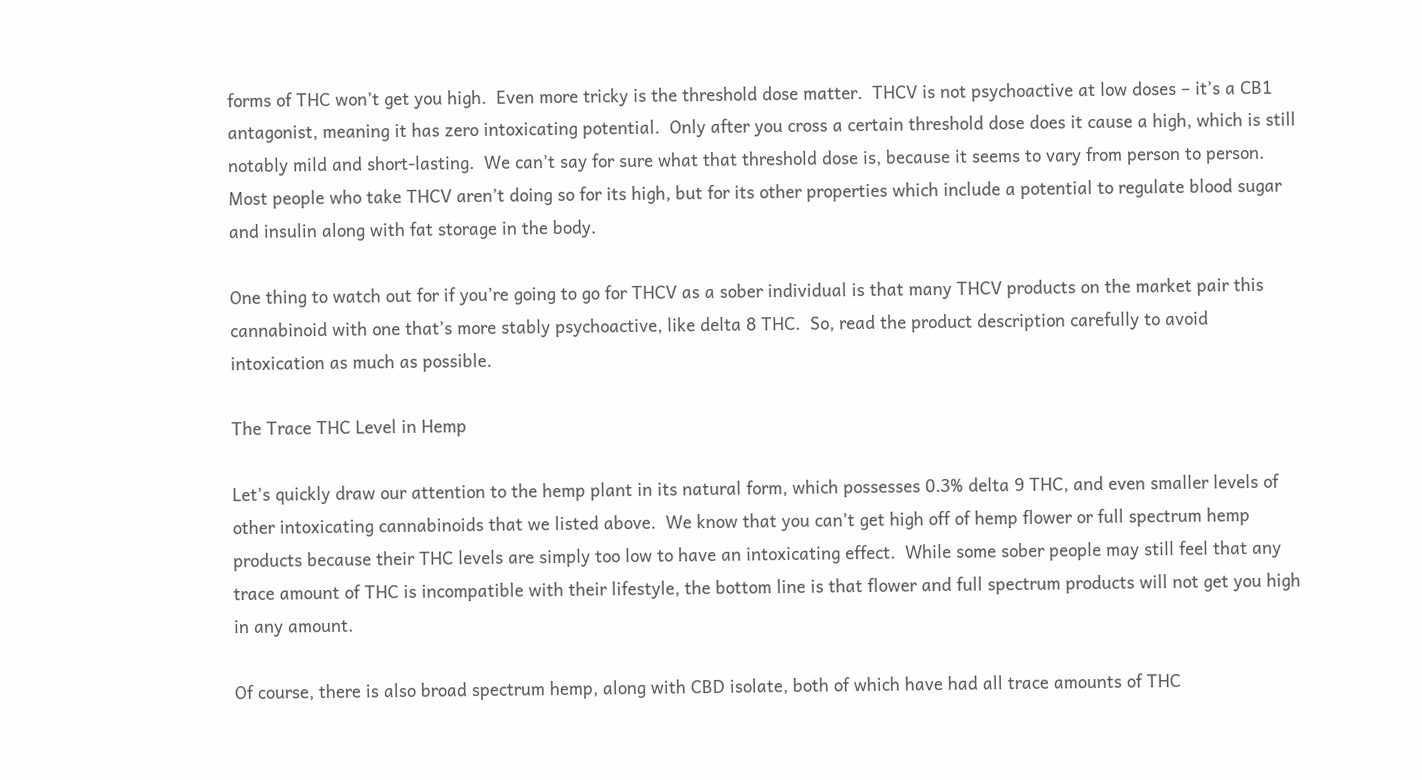forms of THC won’t get you high.  Even more tricky is the threshold dose matter.  THCV is not psychoactive at low doses – it’s a CB1 antagonist, meaning it has zero intoxicating potential.  Only after you cross a certain threshold dose does it cause a high, which is still notably mild and short-lasting.  We can’t say for sure what that threshold dose is, because it seems to vary from person to person.  Most people who take THCV aren’t doing so for its high, but for its other properties which include a potential to regulate blood sugar and insulin along with fat storage in the body.

One thing to watch out for if you’re going to go for THCV as a sober individual is that many THCV products on the market pair this cannabinoid with one that’s more stably psychoactive, like delta 8 THC.  So, read the product description carefully to avoid intoxication as much as possible.

The Trace THC Level in Hemp

Let’s quickly draw our attention to the hemp plant in its natural form, which possesses 0.3% delta 9 THC, and even smaller levels of other intoxicating cannabinoids that we listed above.  We know that you can’t get high off of hemp flower or full spectrum hemp products because their THC levels are simply too low to have an intoxicating effect.  While some sober people may still feel that any trace amount of THC is incompatible with their lifestyle, the bottom line is that flower and full spectrum products will not get you high in any amount.

Of course, there is also broad spectrum hemp, along with CBD isolate, both of which have had all trace amounts of THC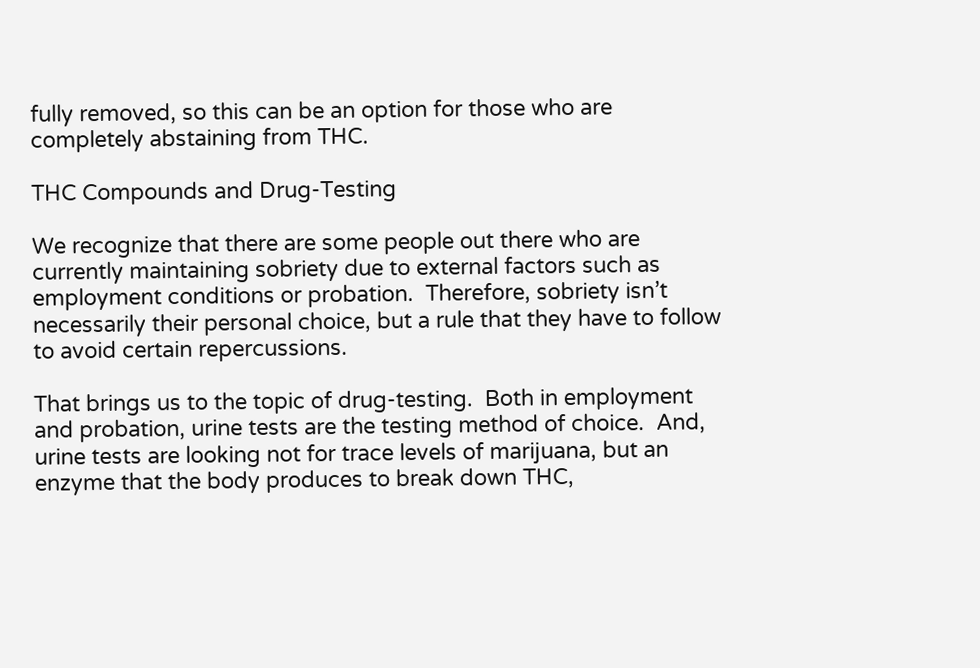fully removed, so this can be an option for those who are completely abstaining from THC.

THC Compounds and Drug-Testing

We recognize that there are some people out there who are currently maintaining sobriety due to external factors such as employment conditions or probation.  Therefore, sobriety isn’t necessarily their personal choice, but a rule that they have to follow to avoid certain repercussions.

That brings us to the topic of drug-testing.  Both in employment and probation, urine tests are the testing method of choice.  And, urine tests are looking not for trace levels of marijuana, but an enzyme that the body produces to break down THC,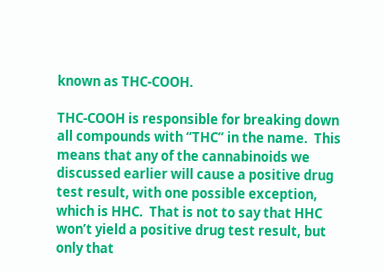known as THC-COOH.

THC-COOH is responsible for breaking down all compounds with “THC” in the name.  This means that any of the cannabinoids we discussed earlier will cause a positive drug test result, with one possible exception, which is HHC.  That is not to say that HHC won’t yield a positive drug test result, but only that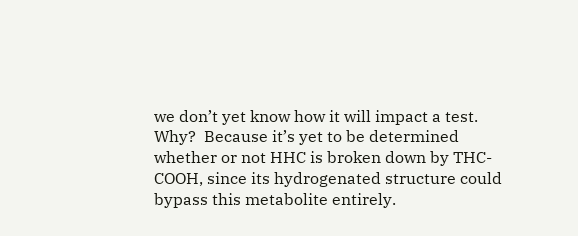we don’t yet know how it will impact a test.  Why?  Because it’s yet to be determined whether or not HHC is broken down by THC-COOH, since its hydrogenated structure could bypass this metabolite entirely.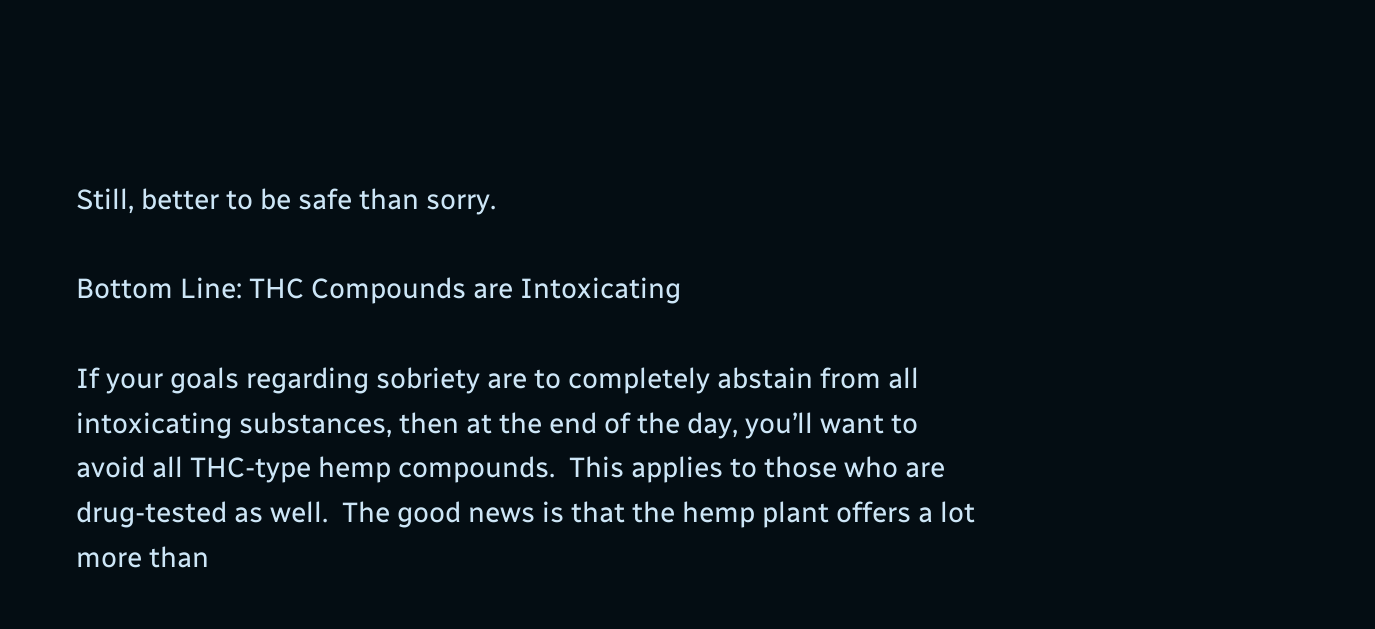Still, better to be safe than sorry.

Bottom Line: THC Compounds are Intoxicating

If your goals regarding sobriety are to completely abstain from all intoxicating substances, then at the end of the day, you’ll want to avoid all THC-type hemp compounds.  This applies to those who are drug-tested as well.  The good news is that the hemp plant offers a lot more than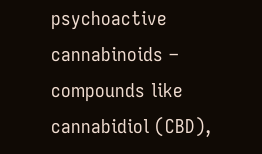psychoactive cannabinoids – compounds like cannabidiol (CBD),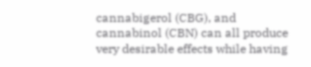cannabigerol (CBG), and cannabinol (CBN) can all produce very desirable effects while having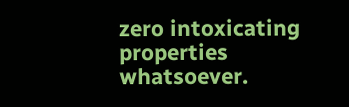zero intoxicating properties whatsoever.